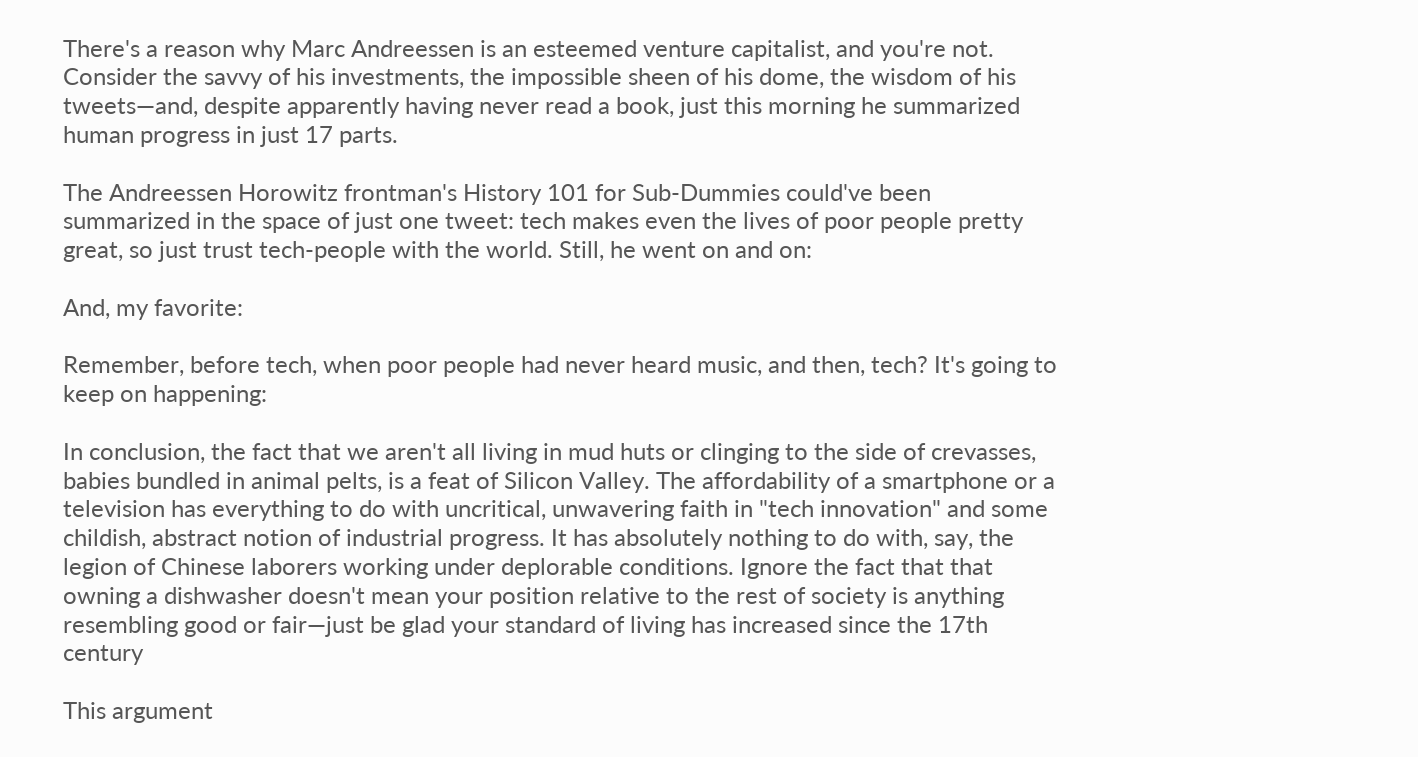There's a reason why Marc Andreessen is an esteemed venture capitalist, and you're not. Consider the savvy of his investments, the impossible sheen of his dome, the wisdom of his tweets—and, despite apparently having never read a book, just this morning he summarized human progress in just 17 parts.

The Andreessen Horowitz frontman's History 101 for Sub-Dummies could've been summarized in the space of just one tweet: tech makes even the lives of poor people pretty great, so just trust tech-people with the world. Still, he went on and on:

And, my favorite:

Remember, before tech, when poor people had never heard music, and then, tech? It's going to keep on happening:

In conclusion, the fact that we aren't all living in mud huts or clinging to the side of crevasses, babies bundled in animal pelts, is a feat of Silicon Valley. The affordability of a smartphone or a television has everything to do with uncritical, unwavering faith in "tech innovation" and some childish, abstract notion of industrial progress. It has absolutely nothing to do with, say, the legion of Chinese laborers working under deplorable conditions. Ignore the fact that that owning a dishwasher doesn't mean your position relative to the rest of society is anything resembling good or fair—just be glad your standard of living has increased since the 17th century

This argument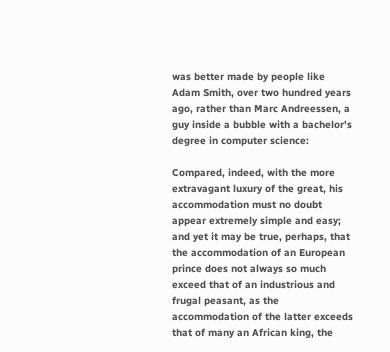was better made by people like Adam Smith, over two hundred years ago, rather than Marc Andreessen, a guy inside a bubble with a bachelor's degree in computer science:

Compared, indeed, with the more extravagant luxury of the great, his accommodation must no doubt appear extremely simple and easy; and yet it may be true, perhaps, that the accommodation of an European prince does not always so much exceed that of an industrious and frugal peasant, as the accommodation of the latter exceeds that of many an African king, the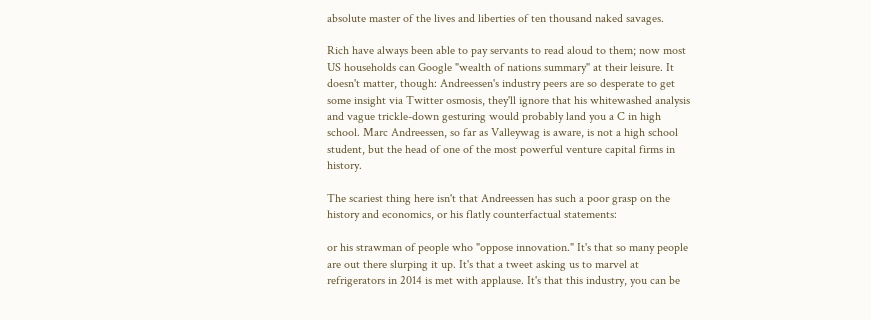absolute master of the lives and liberties of ten thousand naked savages.

Rich have always been able to pay servants to read aloud to them; now most US households can Google "wealth of nations summary" at their leisure. It doesn't matter, though: Andreessen's industry peers are so desperate to get some insight via Twitter osmosis, they'll ignore that his whitewashed analysis and vague trickle-down gesturing would probably land you a C in high school. Marc Andreessen, so far as Valleywag is aware, is not a high school student, but the head of one of the most powerful venture capital firms in history.

The scariest thing here isn't that Andreessen has such a poor grasp on the history and economics, or his flatly counterfactual statements:

or his strawman of people who "oppose innovation." It's that so many people are out there slurping it up. It's that a tweet asking us to marvel at refrigerators in 2014 is met with applause. It's that this industry, you can be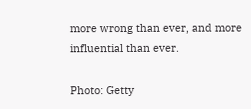more wrong than ever, and more influential than ever.

Photo: Getty